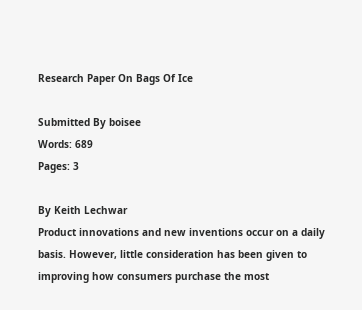Research Paper On Bags Of Ice

Submitted By boisee
Words: 689
Pages: 3

By Keith Lechwar
Product innovations and new inventions occur on a daily basis. However, little consideration has been given to improving how consumers purchase the most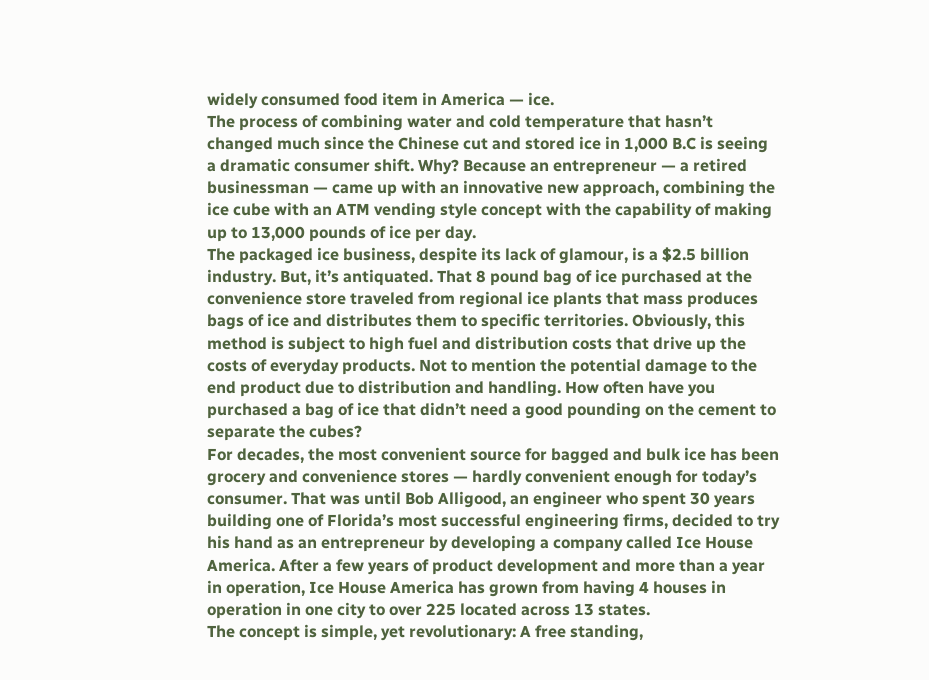widely consumed food item in America — ice.
The process of combining water and cold temperature that hasn’t changed much since the Chinese cut and stored ice in 1,000 B.C is seeing a dramatic consumer shift. Why? Because an entrepreneur — a retired businessman — came up with an innovative new approach, combining the ice cube with an ATM vending style concept with the capability of making up to 13,000 pounds of ice per day.
The packaged ice business, despite its lack of glamour, is a $2.5 billion industry. But, it’s antiquated. That 8 pound bag of ice purchased at the convenience store traveled from regional ice plants that mass produces bags of ice and distributes them to specific territories. Obviously, this method is subject to high fuel and distribution costs that drive up the costs of everyday products. Not to mention the potential damage to the end product due to distribution and handling. How often have you purchased a bag of ice that didn’t need a good pounding on the cement to separate the cubes?
For decades, the most convenient source for bagged and bulk ice has been grocery and convenience stores — hardly convenient enough for today’s consumer. That was until Bob Alligood, an engineer who spent 30 years building one of Florida’s most successful engineering firms, decided to try his hand as an entrepreneur by developing a company called Ice House America. After a few years of product development and more than a year in operation, Ice House America has grown from having 4 houses in operation in one city to over 225 located across 13 states.
The concept is simple, yet revolutionary: A free standing,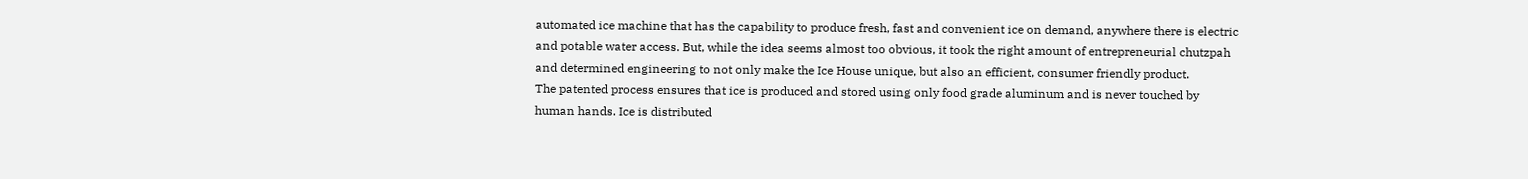automated ice machine that has the capability to produce fresh, fast and convenient ice on demand, anywhere there is electric and potable water access. But, while the idea seems almost too obvious, it took the right amount of entrepreneurial chutzpah and determined engineering to not only make the Ice House unique, but also an efficient, consumer friendly product.
The patented process ensures that ice is produced and stored using only food grade aluminum and is never touched by human hands. Ice is distributed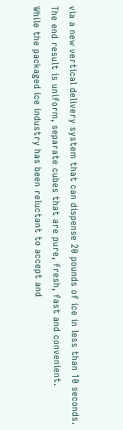via a new vertical delivery system that can dispense 20 pounds of ice in less than 10 seconds. The end result is uniform, separate cubes that are pure, fresh, fast and convenient.
While the packaged ice industry has been reluctant to accept and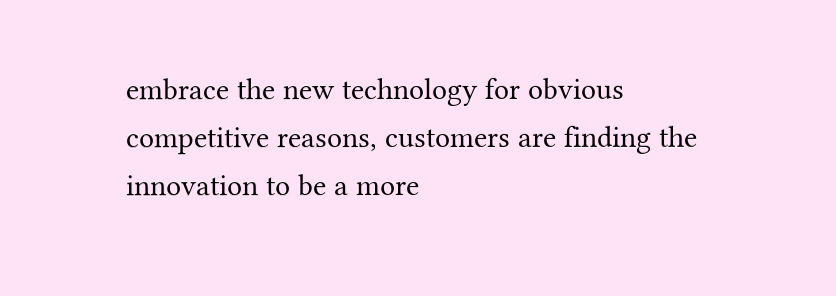embrace the new technology for obvious competitive reasons, customers are finding the innovation to be a more